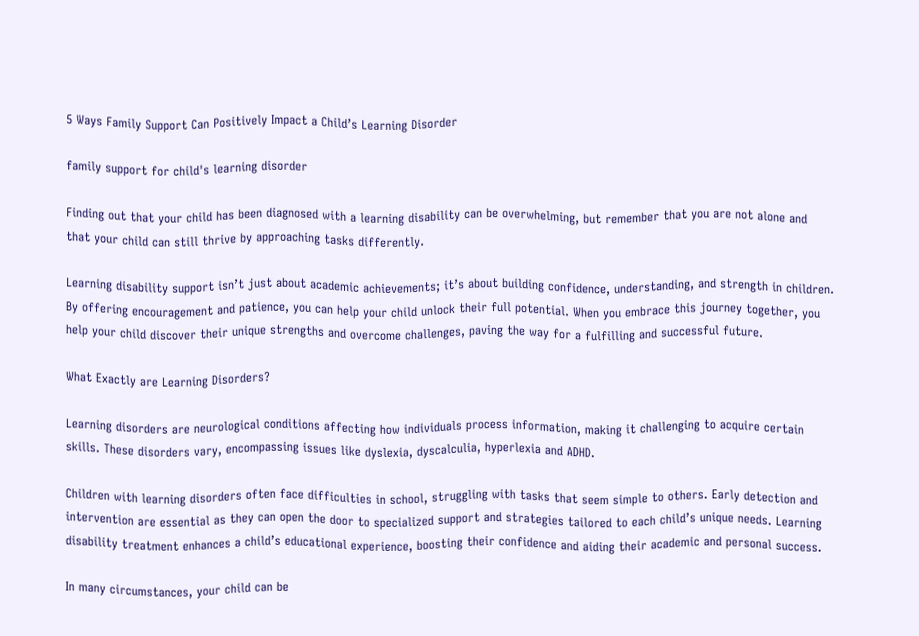5 Ways Family Support Can Positively Impact a Child’s Learning Disorder

family support for child's learning disorder

Finding out that your child has been diagnosed with a learning disability can be overwhelming, but remember that you are not alone and that your child can still thrive by approaching tasks differently.

Learning disability support isn’t just about academic achievements; it’s about building confidence, understanding, and strength in children. By offering encouragement and patience, you can help your child unlock their full potential. When you embrace this journey together, you help your child discover their unique strengths and overcome challenges, paving the way for a fulfilling and successful future.

What Exactly are Learning Disorders?

Learning disorders are neurological conditions affecting how individuals process information, making it challenging to acquire certain skills. These disorders vary, encompassing issues like dyslexia, dyscalculia, hyperlexia and ADHD.

Children with learning disorders often face difficulties in school, struggling with tasks that seem simple to others. Early detection and intervention are essential as they can open the door to specialized support and strategies tailored to each child’s unique needs. Learning disability treatment enhances a child’s educational experience, boosting their confidence and aiding their academic and personal success.

In many circumstances, your child can be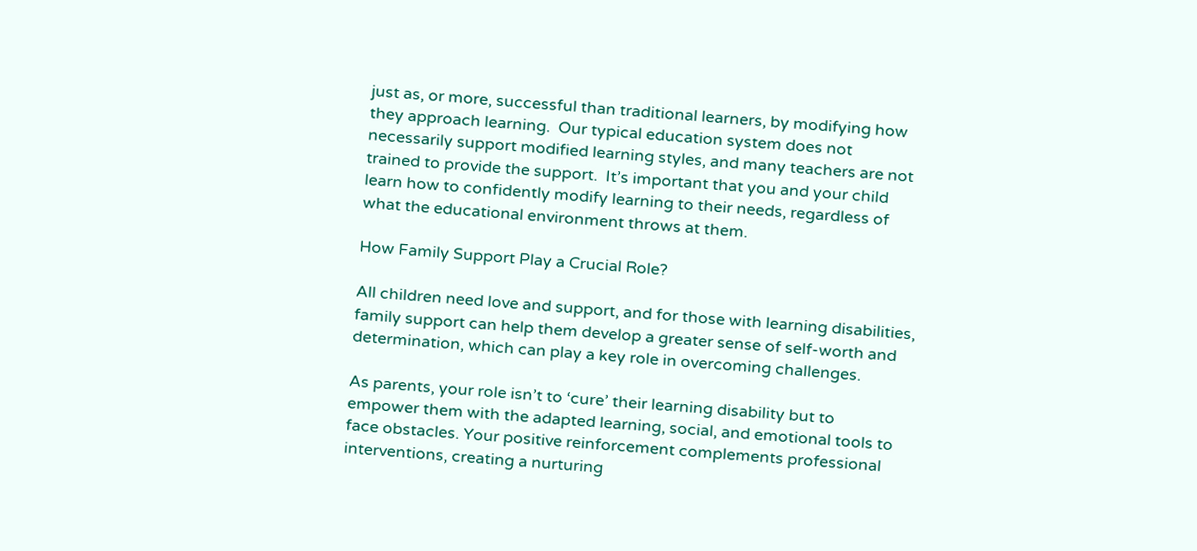just as, or more, successful than traditional learners, by modifying how they approach learning.  Our typical education system does not necessarily support modified learning styles, and many teachers are not trained to provide the support.  It’s important that you and your child learn how to confidently modify learning to their needs, regardless of what the educational environment throws at them.

How Family Support Play a Crucial Role?

All children need love and support, and for those with learning disabilities, family support can help them develop a greater sense of self-worth and determination, which can play a key role in overcoming challenges.

As parents, your role isn’t to ‘cure’ their learning disability but to empower them with the adapted learning, social, and emotional tools to face obstacles. Your positive reinforcement complements professional interventions, creating a nurturing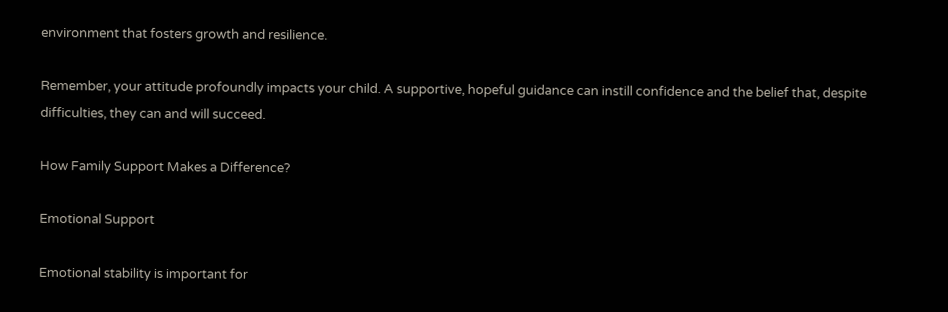environment that fosters growth and resilience.

Remember, your attitude profoundly impacts your child. A supportive, hopeful guidance can instill confidence and the belief that, despite difficulties, they can and will succeed.

How Family Support Makes a Difference?

Emotional Support

Emotional stability is important for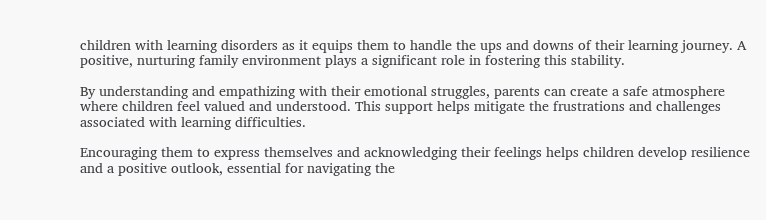children with learning disorders as it equips them to handle the ups and downs of their learning journey. A positive, nurturing family environment plays a significant role in fostering this stability.

By understanding and empathizing with their emotional struggles, parents can create a safe atmosphere where children feel valued and understood. This support helps mitigate the frustrations and challenges associated with learning difficulties.

Encouraging them to express themselves and acknowledging their feelings helps children develop resilience and a positive outlook, essential for navigating the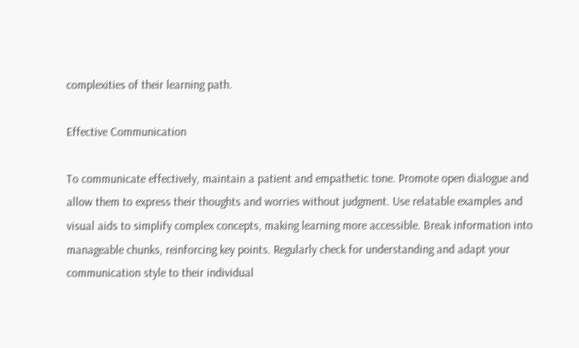complexities of their learning path.

Effective Communication

To communicate effectively, maintain a patient and empathetic tone. Promote open dialogue and allow them to express their thoughts and worries without judgment. Use relatable examples and visual aids to simplify complex concepts, making learning more accessible. Break information into manageable chunks, reinforcing key points. Regularly check for understanding and adapt your communication style to their individual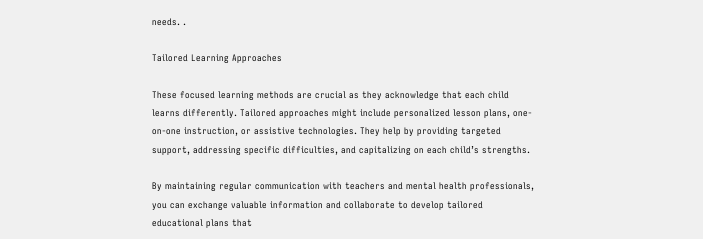needs. .

Tailored Learning Approaches

These focused learning methods are crucial as they acknowledge that each child learns differently. Tailored approaches might include personalized lesson plans, one-on-one instruction, or assistive technologies. They help by providing targeted support, addressing specific difficulties, and capitalizing on each child’s strengths.

By maintaining regular communication with teachers and mental health professionals, you can exchange valuable information and collaborate to develop tailored educational plans that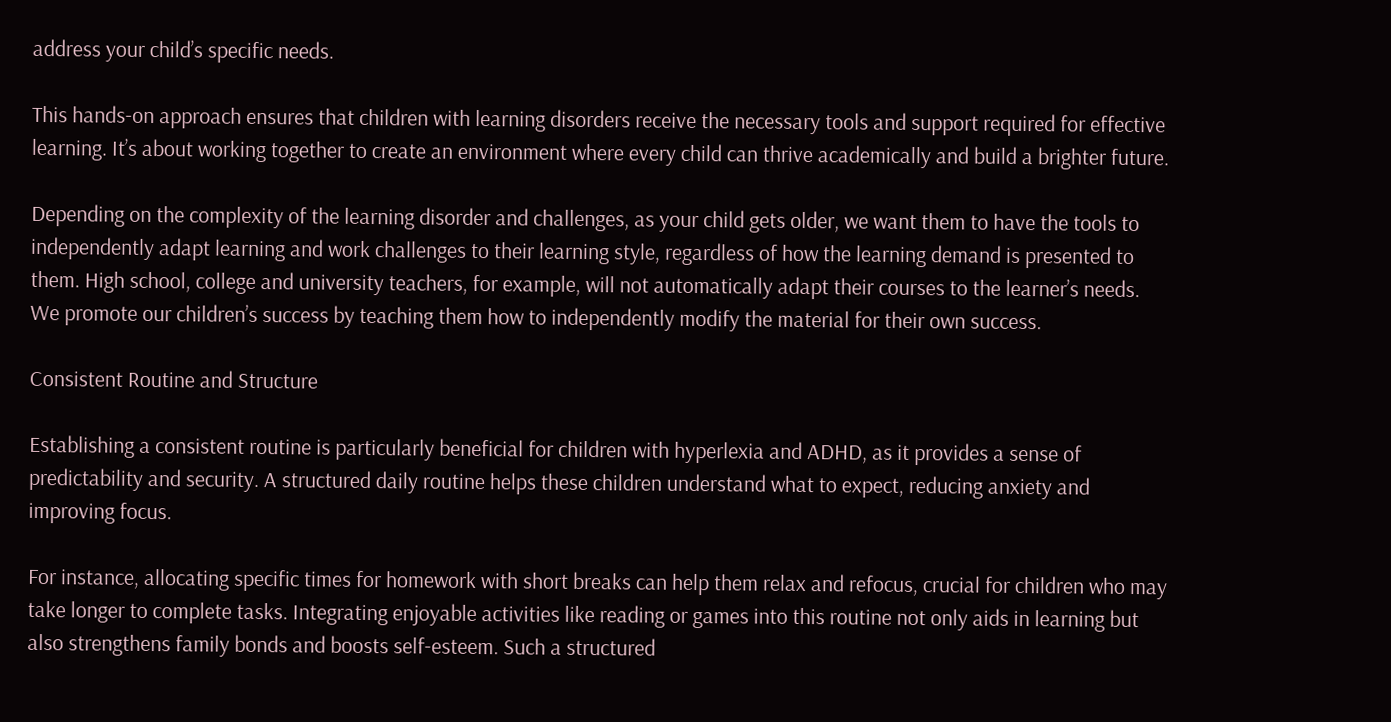address your child’s specific needs.

This hands-on approach ensures that children with learning disorders receive the necessary tools and support required for effective learning. It’s about working together to create an environment where every child can thrive academically and build a brighter future.

Depending on the complexity of the learning disorder and challenges, as your child gets older, we want them to have the tools to independently adapt learning and work challenges to their learning style, regardless of how the learning demand is presented to them. High school, college and university teachers, for example, will not automatically adapt their courses to the learner’s needs.  We promote our children’s success by teaching them how to independently modify the material for their own success.

Consistent Routine and Structure

Establishing a consistent routine is particularly beneficial for children with hyperlexia and ADHD, as it provides a sense of predictability and security. A structured daily routine helps these children understand what to expect, reducing anxiety and improving focus.

For instance, allocating specific times for homework with short breaks can help them relax and refocus, crucial for children who may take longer to complete tasks. Integrating enjoyable activities like reading or games into this routine not only aids in learning but also strengthens family bonds and boosts self-esteem. Such a structured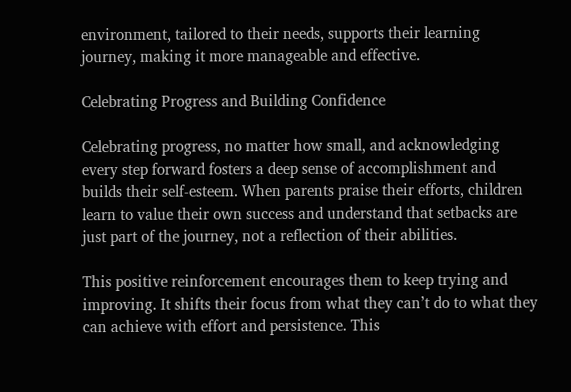environment, tailored to their needs, supports their learning journey, making it more manageable and effective.

Celebrating Progress and Building Confidence

Celebrating progress, no matter how small, and acknowledging every step forward fosters a deep sense of accomplishment and builds their self-esteem. When parents praise their efforts, children learn to value their own success and understand that setbacks are just part of the journey, not a reflection of their abilities.

This positive reinforcement encourages them to keep trying and improving. It shifts their focus from what they can’t do to what they can achieve with effort and persistence. This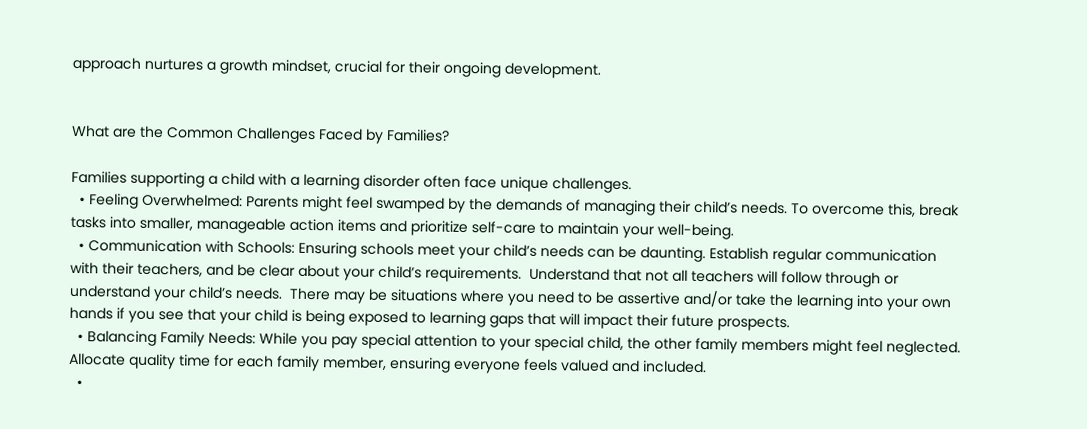approach nurtures a growth mindset, crucial for their ongoing development.


What are the Common Challenges Faced by Families?

Families supporting a child with a learning disorder often face unique challenges.
  • Feeling Overwhelmed: Parents might feel swamped by the demands of managing their child’s needs. To overcome this, break tasks into smaller, manageable action items and prioritize self-care to maintain your well-being.
  • Communication with Schools: Ensuring schools meet your child’s needs can be daunting. Establish regular communication with their teachers, and be clear about your child’s requirements.  Understand that not all teachers will follow through or understand your child’s needs.  There may be situations where you need to be assertive and/or take the learning into your own hands if you see that your child is being exposed to learning gaps that will impact their future prospects.
  • Balancing Family Needs: While you pay special attention to your special child, the other family members might feel neglected. Allocate quality time for each family member, ensuring everyone feels valued and included.
  •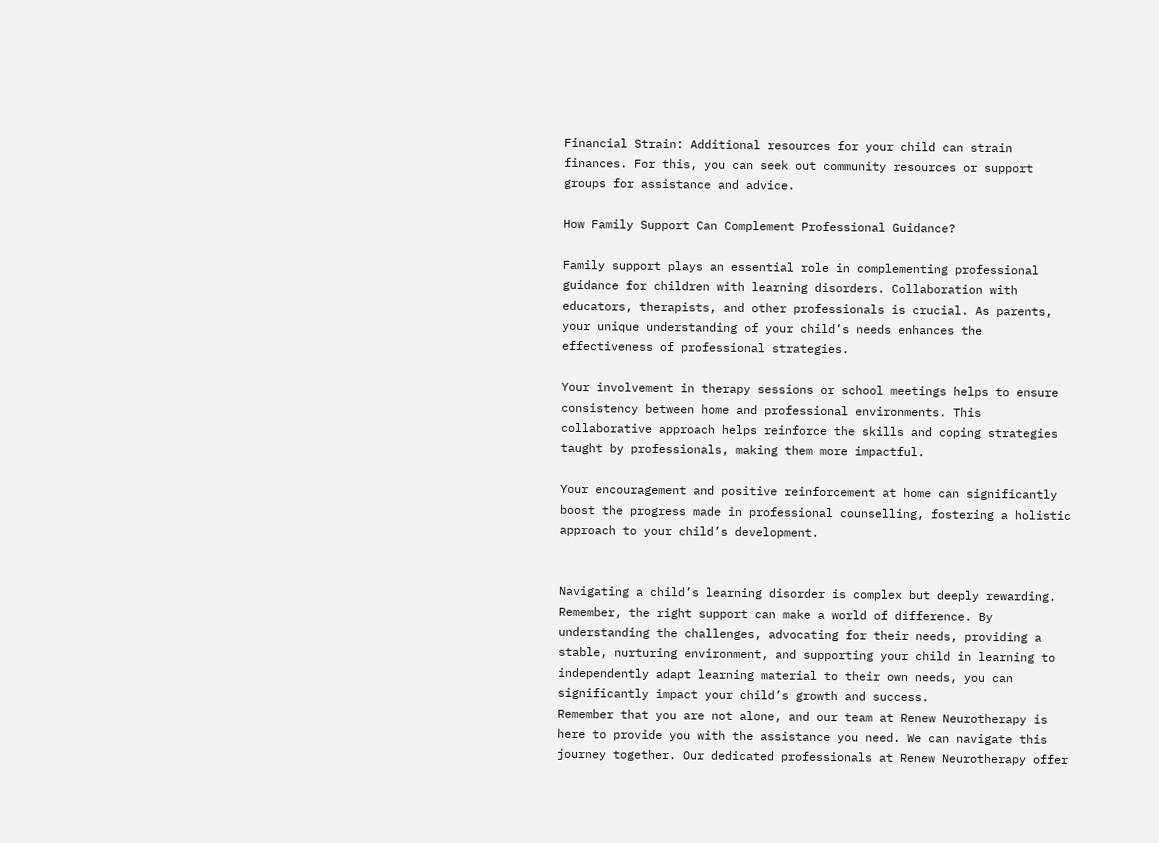Financial Strain: Additional resources for your child can strain finances. For this, you can seek out community resources or support groups for assistance and advice.

How Family Support Can Complement Professional Guidance?

Family support plays an essential role in complementing professional guidance for children with learning disorders. Collaboration with educators, therapists, and other professionals is crucial. As parents, your unique understanding of your child’s needs enhances the effectiveness of professional strategies.

Your involvement in therapy sessions or school meetings helps to ensure consistency between home and professional environments. This collaborative approach helps reinforce the skills and coping strategies taught by professionals, making them more impactful.

Your encouragement and positive reinforcement at home can significantly boost the progress made in professional counselling, fostering a holistic approach to your child’s development.


Navigating a child’s learning disorder is complex but deeply rewarding. Remember, the right support can make a world of difference. By understanding the challenges, advocating for their needs, providing a stable, nurturing environment, and supporting your child in learning to independently adapt learning material to their own needs, you can significantly impact your child’s growth and success.
Remember that you are not alone, and our team at Renew Neurotherapy is here to provide you with the assistance you need. We can navigate this journey together. Our dedicated professionals at Renew Neurotherapy offer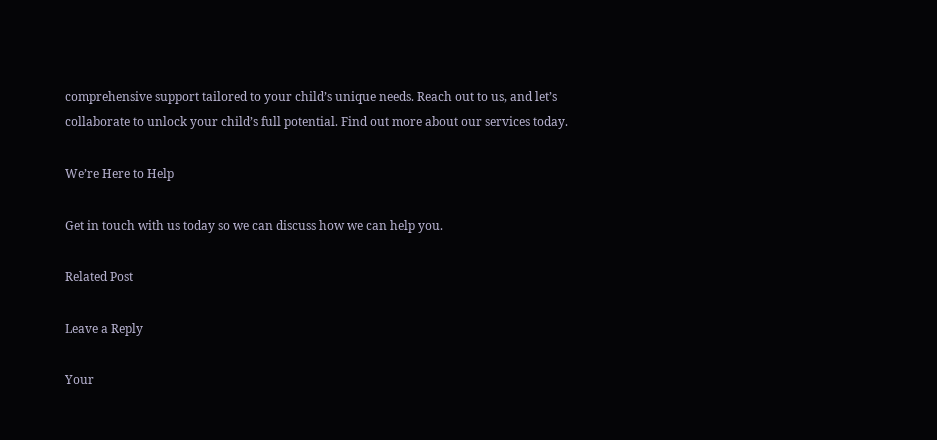comprehensive support tailored to your child’s unique needs. Reach out to us, and let’s collaborate to unlock your child’s full potential. Find out more about our services today.

We’re Here to Help

Get in touch with us today so we can discuss how we can help you.

Related Post

Leave a Reply

Your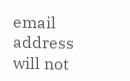email address will not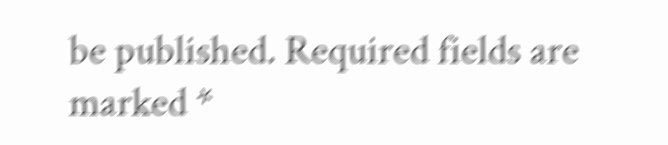be published. Required fields are marked *